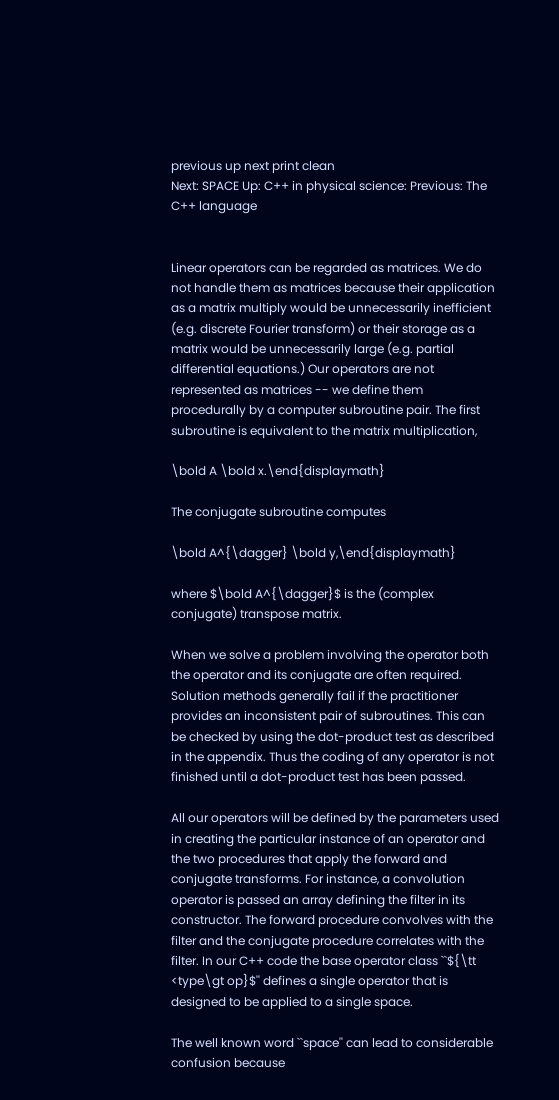previous up next print clean
Next: SPACE Up: C++ in physical science: Previous: The C++ language


Linear operators can be regarded as matrices. We do not handle them as matrices because their application as a matrix multiply would be unnecessarily inefficient (e.g. discrete Fourier transform) or their storage as a matrix would be unnecessarily large (e.g. partial differential equations.) Our operators are not represented as matrices -- we define them procedurally by a computer subroutine pair. The first subroutine is equivalent to the matrix multiplication,

\bold A \bold x.\end{displaymath}

The conjugate subroutine computes

\bold A^{\dagger} \bold y,\end{displaymath}

where $\bold A^{\dagger}$ is the (complex conjugate) transpose matrix.

When we solve a problem involving the operator both the operator and its conjugate are often required. Solution methods generally fail if the practitioner provides an inconsistent pair of subroutines. This can be checked by using the dot-product test as described in the appendix. Thus the coding of any operator is not finished until a dot-product test has been passed.

All our operators will be defined by the parameters used in creating the particular instance of an operator and the two procedures that apply the forward and conjugate transforms. For instance, a convolution operator is passed an array defining the filter in its constructor. The forward procedure convolves with the filter and the conjugate procedure correlates with the filter. In our C++ code the base operator class ``${\tt <type\gt op}$'' defines a single operator that is designed to be applied to a single space.

The well known word ``space'' can lead to considerable confusion because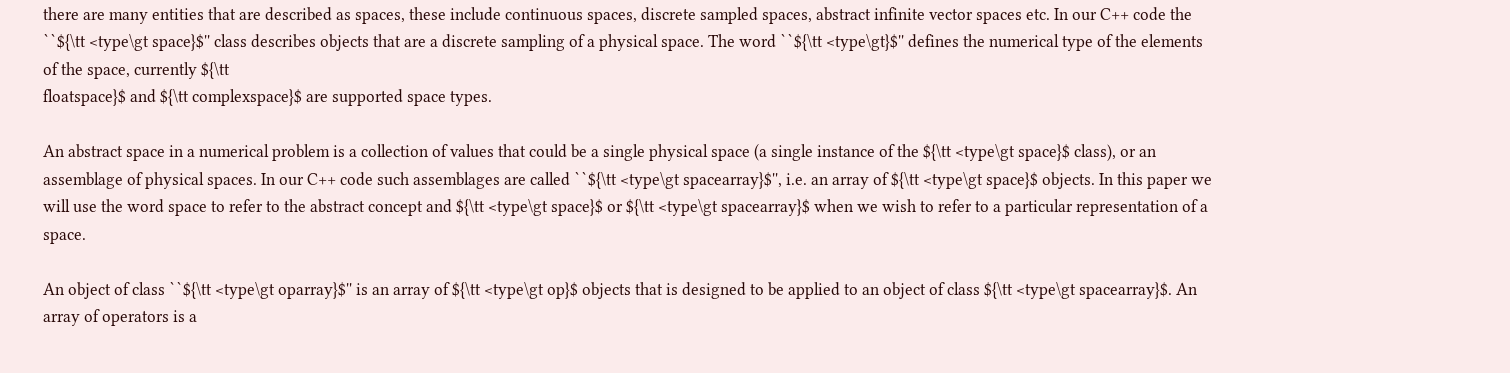there are many entities that are described as spaces, these include continuous spaces, discrete sampled spaces, abstract infinite vector spaces etc. In our C++ code the ``${\tt <type\gt space}$'' class describes objects that are a discrete sampling of a physical space. The word ``${\tt <type\gt}$'' defines the numerical type of the elements of the space, currently ${\tt
floatspace}$ and ${\tt complexspace}$ are supported space types.

An abstract space in a numerical problem is a collection of values that could be a single physical space (a single instance of the ${\tt <type\gt space}$ class), or an assemblage of physical spaces. In our C++ code such assemblages are called ``${\tt <type\gt spacearray}$'', i.e. an array of ${\tt <type\gt space}$ objects. In this paper we will use the word space to refer to the abstract concept and ${\tt <type\gt space}$ or ${\tt <type\gt spacearray}$ when we wish to refer to a particular representation of a space.

An object of class ``${\tt <type\gt oparray}$'' is an array of ${\tt <type\gt op}$ objects that is designed to be applied to an object of class ${\tt <type\gt spacearray}$. An array of operators is a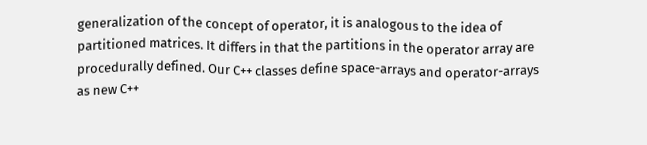generalization of the concept of operator, it is analogous to the idea of partitioned matrices. It differs in that the partitions in the operator array are procedurally defined. Our C++ classes define space-arrays and operator-arrays as new C++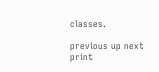classes.

previous up next print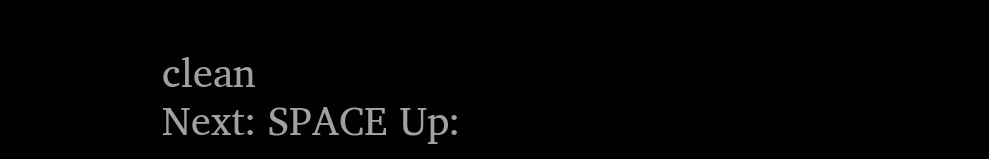clean
Next: SPACE Up: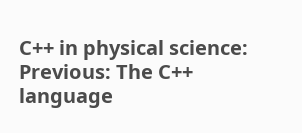C++ in physical science: Previous: The C++ language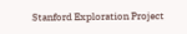Stanford Exploration Project